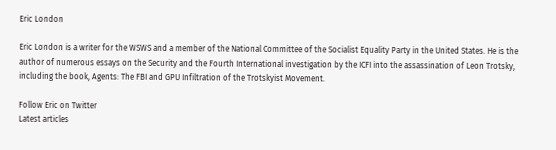Eric London

Eric London is a writer for the WSWS and a member of the National Committee of the Socialist Equality Party in the United States. He is the author of numerous essays on the Security and the Fourth International investigation by the ICFI into the assassination of Leon Trotsky, including the book, Agents: The FBI and GPU Infiltration of the Trotskyist Movement.

Follow Eric on Twitter
Latest articles